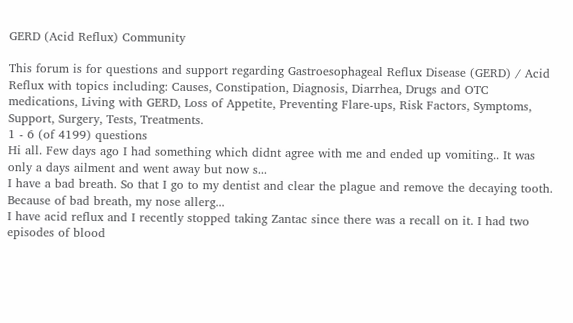GERD (Acid Reflux) Community

This forum is for questions and support regarding Gastroesophageal Reflux Disease (GERD) / Acid Reflux with topics including: Causes, Constipation, Diagnosis, Diarrhea, Drugs and OTC medications, Living with GERD, Loss of Appetite, Preventing Flare-ups, Risk Factors, Symptoms, Support, Surgery, Tests, Treatments.
1 - 6 (of 4199) questions
Hi all. Few days ago I had something which didnt agree with me and ended up vomiting.. It was only a days ailment and went away but now s...
I have a bad breath. So that I go to my dentist and clear the plague and remove the decaying tooth. Because of bad breath, my nose allerg...
I have acid reflux and I recently stopped taking Zantac since there was a recall on it. I had two episodes of blood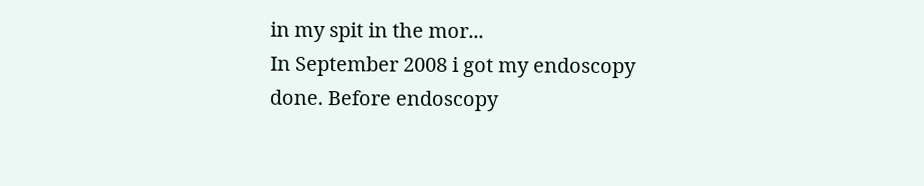in my spit in the mor...
In September 2008 i got my endoscopy done. Before endoscopy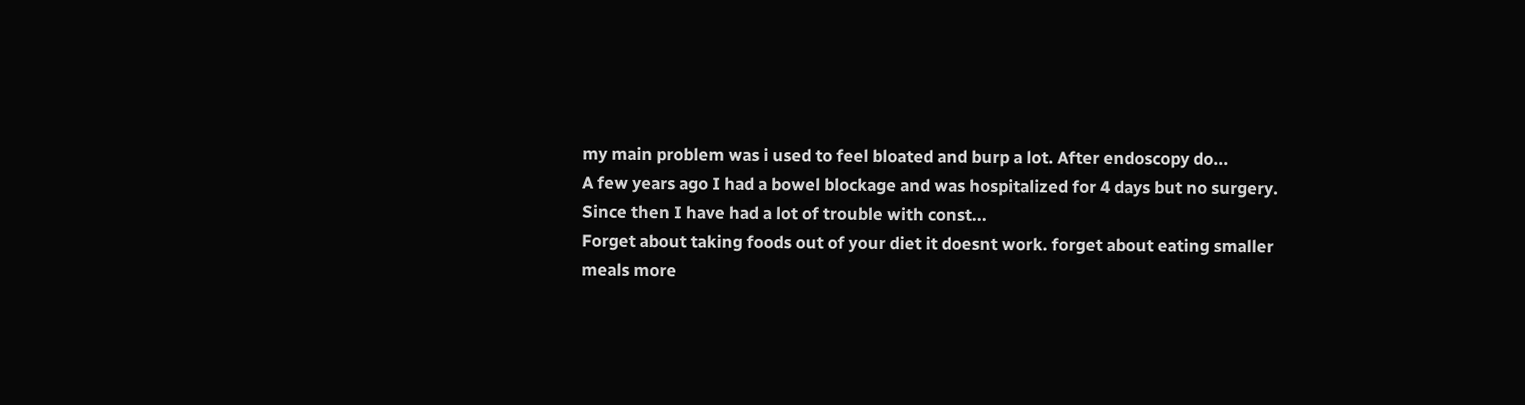my main problem was i used to feel bloated and burp a lot. After endoscopy do...
A few years ago I had a bowel blockage and was hospitalized for 4 days but no surgery. Since then I have had a lot of trouble with const...
Forget about taking foods out of your diet it doesnt work. forget about eating smaller meals more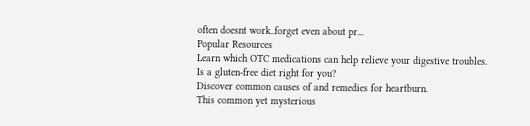often doesnt work..forget even about pr...
Popular Resources
Learn which OTC medications can help relieve your digestive troubles.
Is a gluten-free diet right for you?
Discover common causes of and remedies for heartburn.
This common yet mysterious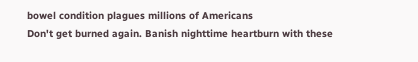bowel condition plagues millions of Americans
Don't get burned again. Banish nighttime heartburn with these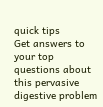quick tips
Get answers to your top questions about this pervasive digestive problem